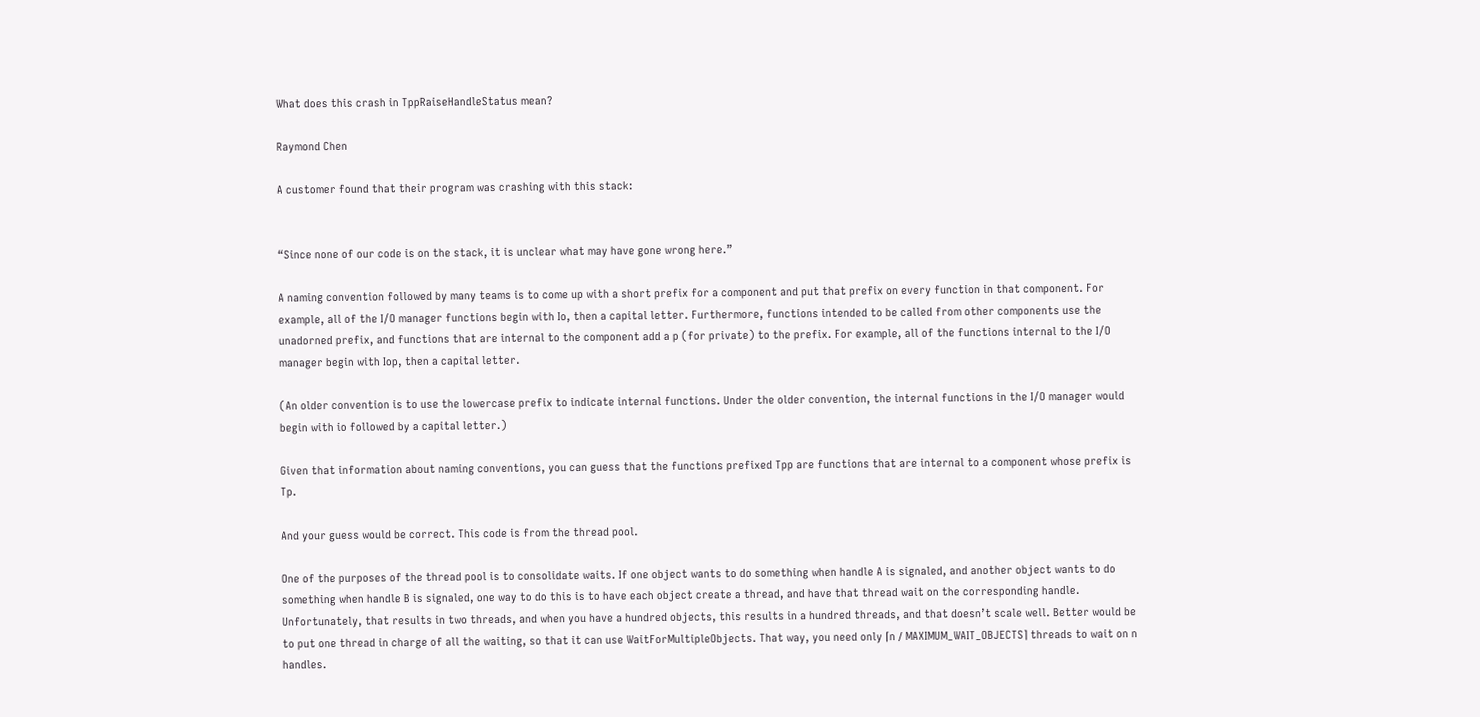What does this crash in TppRaiseHandleStatus mean?

Raymond Chen

A customer found that their program was crashing with this stack:


“Since none of our code is on the stack, it is unclear what may have gone wrong here.”

A naming convention followed by many teams is to come up with a short prefix for a component and put that prefix on every function in that component. For example, all of the I/O manager functions begin with Io, then a capital letter. Furthermore, functions intended to be called from other components use the unadorned prefix, and functions that are internal to the component add a p (for private) to the prefix. For example, all of the functions internal to the I/O manager begin with Iop, then a capital letter.

(An older convention is to use the lowercase prefix to indicate internal functions. Under the older convention, the internal functions in the I/O manager would begin with io followed by a capital letter.)

Given that information about naming conventions, you can guess that the functions prefixed Tpp are functions that are internal to a component whose prefix is Tp.

And your guess would be correct. This code is from the thread pool.

One of the purposes of the thread pool is to consolidate waits. If one object wants to do something when handle A is signaled, and another object wants to do something when handle B is signaled, one way to do this is to have each object create a thread, and have that thread wait on the corresponding handle. Unfortunately, that results in two threads, and when you have a hundred objects, this results in a hundred threads, and that doesn’t scale well. Better would be to put one thread in charge of all the waiting, so that it can use WaitForMultipleObjects. That way, you need only ⌈n ∕ MAXIMUM_WAIT_OBJECTS⌉ threads to wait on n handles.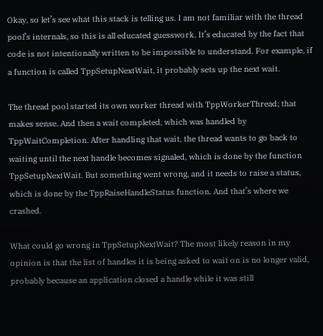Okay, so let’s see what this stack is telling us. I am not familiar with the thread pool’s internals, so this is all educated guesswork. It’s educated by the fact that code is not intentionally written to be impossible to understand. For example, if a function is called TppSetupNextWait, it probably sets up the next wait.

The thread pool started its own worker thread with TppWorkerThread; that makes sense. And then a wait completed, which was handled by TppWaitCompletion. After handling that wait, the thread wants to go back to waiting until the next handle becomes signaled, which is done by the function TppSetupNextWait. But something went wrong, and it needs to raise a status, which is done by the TppRaiseHandleStatus function. And that’s where we crashed.

What could go wrong in TppSetupNextWait? The most likely reason in my opinion is that the list of handles it is being asked to wait on is no longer valid, probably because an application closed a handle while it was still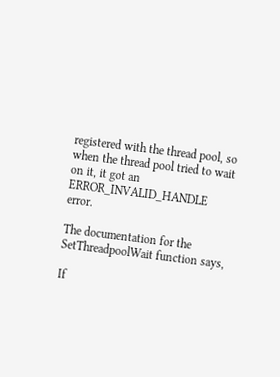registered with the thread pool, so when the thread pool tried to wait on it, it got an ERROR_INVALID_HANDLE error.

The documentation for the SetThreadpoolWait function says,

If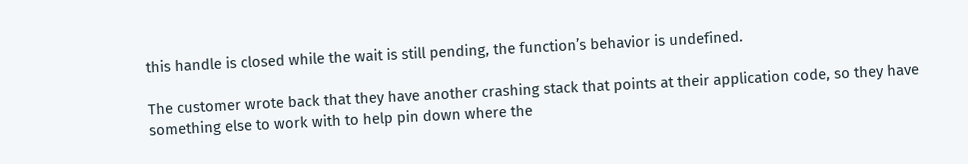this handle is closed while the wait is still pending, the function’s behavior is undefined.

The customer wrote back that they have another crashing stack that points at their application code, so they have something else to work with to help pin down where the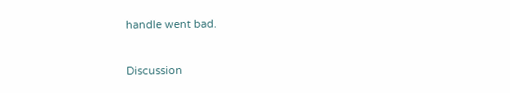handle went bad.


Discussion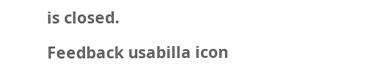is closed.

Feedback usabilla icon